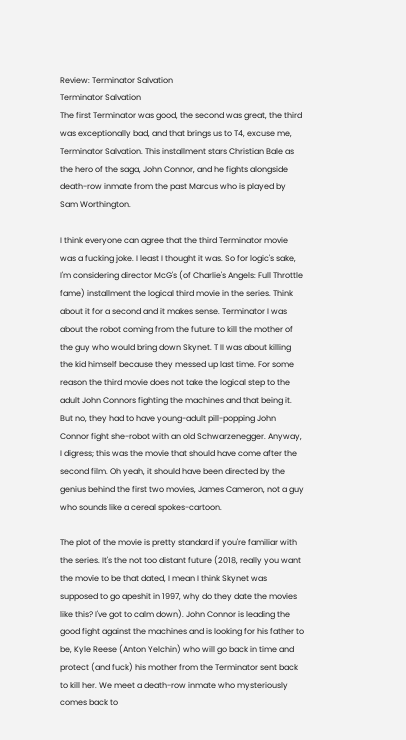Review: Terminator Salvation
Terminator Salvation
The first Terminator was good, the second was great, the third was exceptionally bad, and that brings us to T4, excuse me, Terminator Salvation. This installment stars Christian Bale as the hero of the saga, John Connor, and he fights alongside death-row inmate from the past Marcus who is played by Sam Worthington.

I think everyone can agree that the third Terminator movie was a fucking joke. I least I thought it was. So for logic's sake, I'm considering director McG's (of Charlie's Angels: Full Throttle fame) installment the logical third movie in the series. Think about it for a second and it makes sense. Terminator I was about the robot coming from the future to kill the mother of the guy who would bring down Skynet. T II was about killing the kid himself because they messed up last time. For some reason the third movie does not take the logical step to the adult John Connors fighting the machines and that being it. But no, they had to have young-adult pill-popping John Connor fight she-robot with an old Schwarzenegger. Anyway, I digress; this was the movie that should have come after the second film. Oh yeah, it should have been directed by the genius behind the first two movies, James Cameron, not a guy who sounds like a cereal spokes-cartoon.

The plot of the movie is pretty standard if you're familiar with the series. It's the not too distant future (2018, really you want the movie to be that dated, I mean I think Skynet was supposed to go apeshit in 1997, why do they date the movies like this? I've got to calm down). John Connor is leading the good fight against the machines and is looking for his father to be, Kyle Reese (Anton Yelchin) who will go back in time and protect (and fuck) his mother from the Terminator sent back to kill her. We meet a death-row inmate who mysteriously comes back to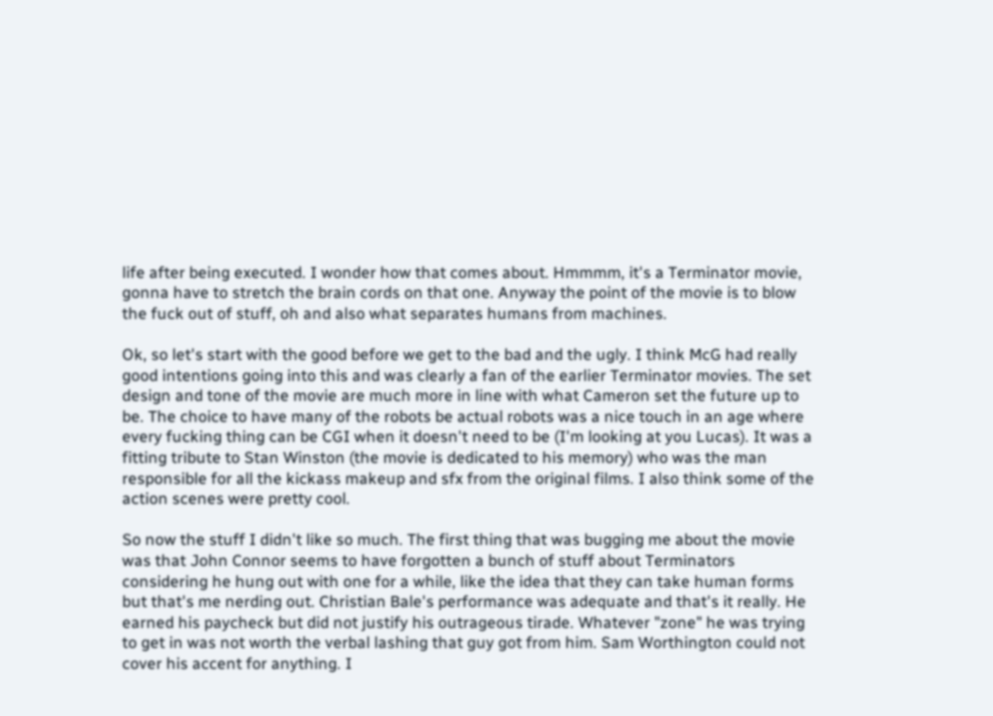life after being executed. I wonder how that comes about. Hmmmm, it's a Terminator movie, gonna have to stretch the brain cords on that one. Anyway the point of the movie is to blow the fuck out of stuff, oh and also what separates humans from machines.

Ok, so let's start with the good before we get to the bad and the ugly. I think McG had really good intentions going into this and was clearly a fan of the earlier Terminator movies. The set design and tone of the movie are much more in line with what Cameron set the future up to be. The choice to have many of the robots be actual robots was a nice touch in an age where every fucking thing can be CGI when it doesn't need to be (I'm looking at you Lucas). It was a fitting tribute to Stan Winston (the movie is dedicated to his memory) who was the man responsible for all the kickass makeup and sfx from the original films. I also think some of the action scenes were pretty cool.

So now the stuff I didn't like so much. The first thing that was bugging me about the movie was that John Connor seems to have forgotten a bunch of stuff about Terminators considering he hung out with one for a while, like the idea that they can take human forms but that's me nerding out. Christian Bale's performance was adequate and that's it really. He earned his paycheck but did not justify his outrageous tirade. Whatever "zone" he was trying to get in was not worth the verbal lashing that guy got from him. Sam Worthington could not cover his accent for anything. I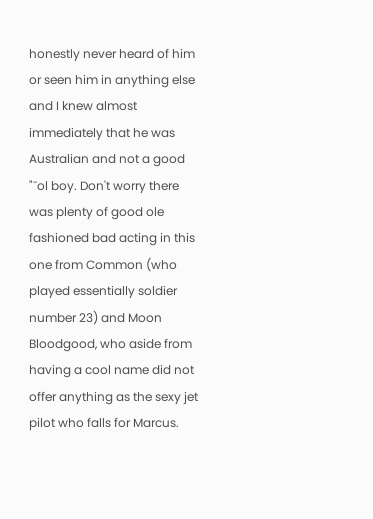honestly never heard of him or seen him in anything else and I knew almost immediately that he was Australian and not a good "˜ol boy. Don't worry there was plenty of good ole fashioned bad acting in this one from Common (who played essentially soldier number 23) and Moon Bloodgood, who aside from having a cool name did not offer anything as the sexy jet pilot who falls for Marcus.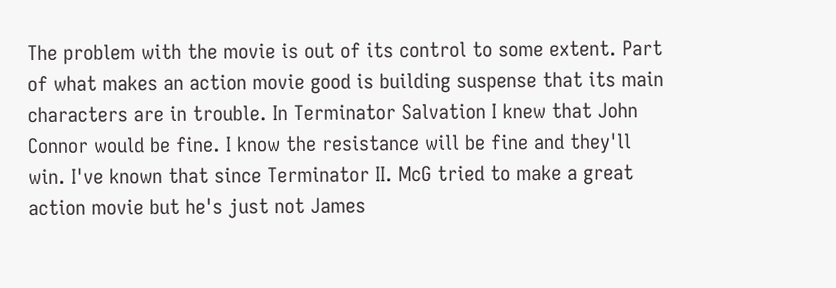The problem with the movie is out of its control to some extent. Part of what makes an action movie good is building suspense that its main characters are in trouble. In Terminator Salvation I knew that John Connor would be fine. I know the resistance will be fine and they'll win. I've known that since Terminator II. McG tried to make a great action movie but he's just not James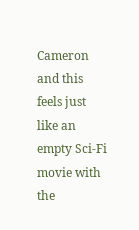Cameron and this feels just like an empty Sci-Fi movie with the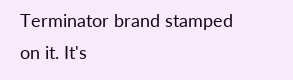Terminator brand stamped on it. It's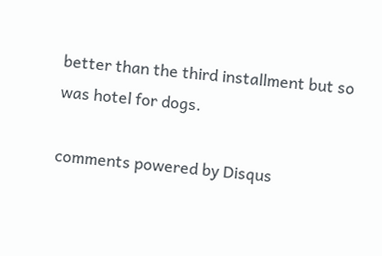better than the third installment but so was hotel for dogs.

comments powered by Disqus